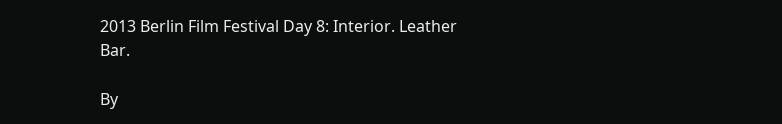2013 Berlin Film Festival Day 8: Interior. Leather Bar.

By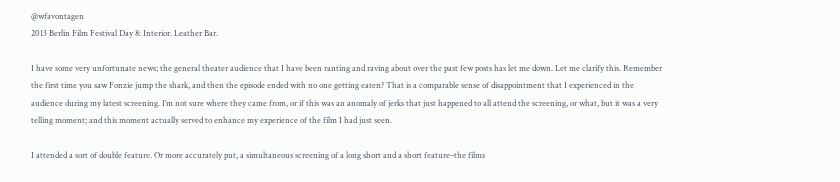@wfavontagen
2013 Berlin Film Festival Day 8: Interior. Leather Bar.

I have some very unfortunate news; the general theater audience that I have been ranting and raving about over the past few posts has let me down. Let me clarify this. Remember the first time you saw Fonzie jump the shark, and then the episode ended with no one getting eaten? That is a comparable sense of disappointment that I experienced in the audience during my latest screening. I’m not sure where they came from, or if this was an anomaly of jerks that just happened to all attend the screening, or what, but it was a very telling moment; and this moment actually served to enhance my experience of the film I had just seen.

I attended a sort of double feature. Or more accurately put, a simultaneous screening of a long short and a short feature–the films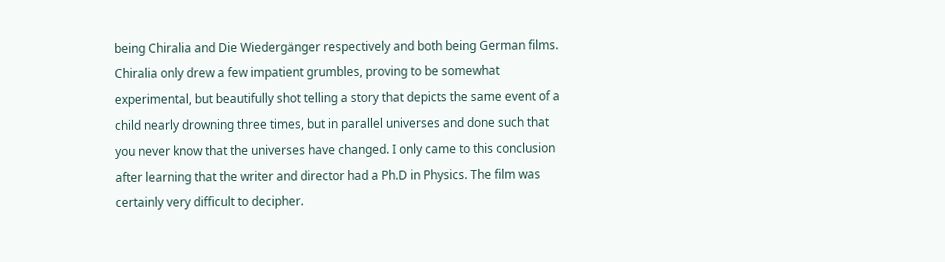being Chiralia and Die Wiedergänger respectively and both being German films. Chiralia only drew a few impatient grumbles, proving to be somewhat experimental, but beautifully shot telling a story that depicts the same event of a child nearly drowning three times, but in parallel universes and done such that you never know that the universes have changed. I only came to this conclusion after learning that the writer and director had a Ph.D in Physics. The film was certainly very difficult to decipher.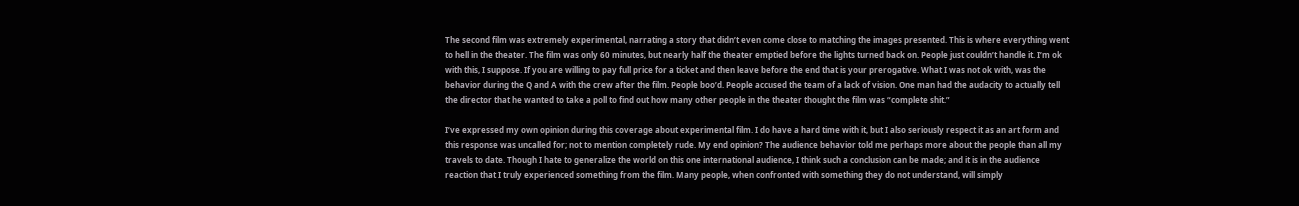The second film was extremely experimental, narrating a story that didn’t even come close to matching the images presented. This is where everything went to hell in the theater. The film was only 60 minutes, but nearly half the theater emptied before the lights turned back on. People just couldn’t handle it. I’m ok with this, I suppose. If you are willing to pay full price for a ticket and then leave before the end that is your prerogative. What I was not ok with, was the behavior during the Q and A with the crew after the film. People boo’d. People accused the team of a lack of vision. One man had the audacity to actually tell the director that he wanted to take a poll to find out how many other people in the theater thought the film was “complete shit.”

I’ve expressed my own opinion during this coverage about experimental film. I do have a hard time with it, but I also seriously respect it as an art form and this response was uncalled for; not to mention completely rude. My end opinion? The audience behavior told me perhaps more about the people than all my travels to date. Though I hate to generalize the world on this one international audience, I think such a conclusion can be made; and it is in the audience reaction that I truly experienced something from the film. Many people, when confronted with something they do not understand, will simply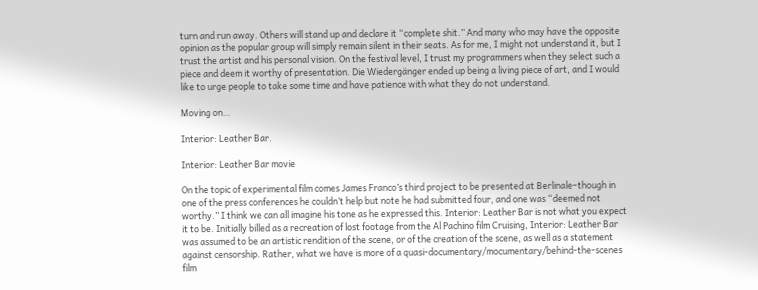turn and run away. Others will stand up and declare it “complete shit.” And many who may have the opposite opinion as the popular group will simply remain silent in their seats. As for me, I might not understand it, but I trust the artist and his personal vision. On the festival level, I trust my programmers when they select such a piece and deem it worthy of presentation. Die Wiedergänger ended up being a living piece of art, and I would like to urge people to take some time and have patience with what they do not understand.

Moving on…

Interior: Leather Bar.

Interior: Leather Bar movie

On the topic of experimental film comes James Franco’s third project to be presented at Berlinale–though in one of the press conferences he couldn’t help but note he had submitted four, and one was “deemed not worthy.” I think we can all imagine his tone as he expressed this. Interior: Leather Bar is not what you expect it to be. Initially billed as a recreation of lost footage from the Al Pachino film Cruising, Interior: Leather Bar was assumed to be an artistic rendition of the scene, or of the creation of the scene, as well as a statement against censorship. Rather, what we have is more of a quasi-documentary/mocumentary/behind-the-scenes film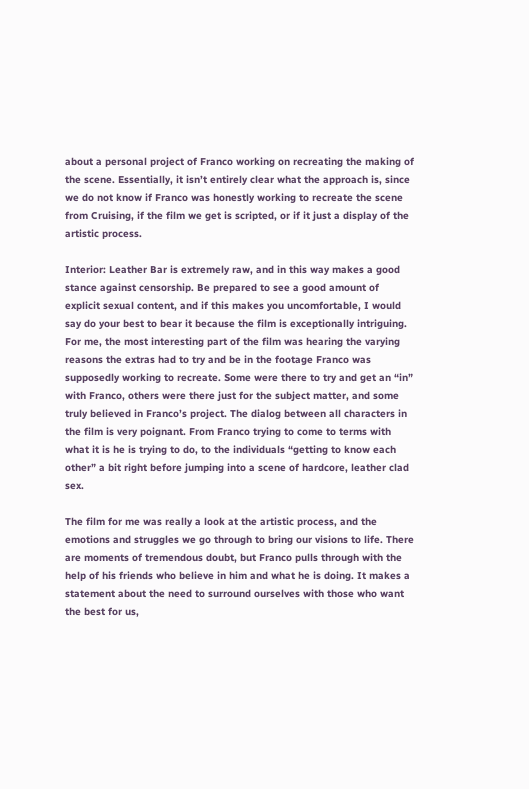about a personal project of Franco working on recreating the making of the scene. Essentially, it isn’t entirely clear what the approach is, since we do not know if Franco was honestly working to recreate the scene from Cruising, if the film we get is scripted, or if it just a display of the artistic process.

Interior: Leather Bar is extremely raw, and in this way makes a good stance against censorship. Be prepared to see a good amount of explicit sexual content, and if this makes you uncomfortable, I would say do your best to bear it because the film is exceptionally intriguing. For me, the most interesting part of the film was hearing the varying reasons the extras had to try and be in the footage Franco was supposedly working to recreate. Some were there to try and get an “in” with Franco, others were there just for the subject matter, and some truly believed in Franco’s project. The dialog between all characters in the film is very poignant. From Franco trying to come to terms with what it is he is trying to do, to the individuals “getting to know each other” a bit right before jumping into a scene of hardcore, leather clad sex.

The film for me was really a look at the artistic process, and the emotions and struggles we go through to bring our visions to life. There are moments of tremendous doubt, but Franco pulls through with the help of his friends who believe in him and what he is doing. It makes a statement about the need to surround ourselves with those who want the best for us,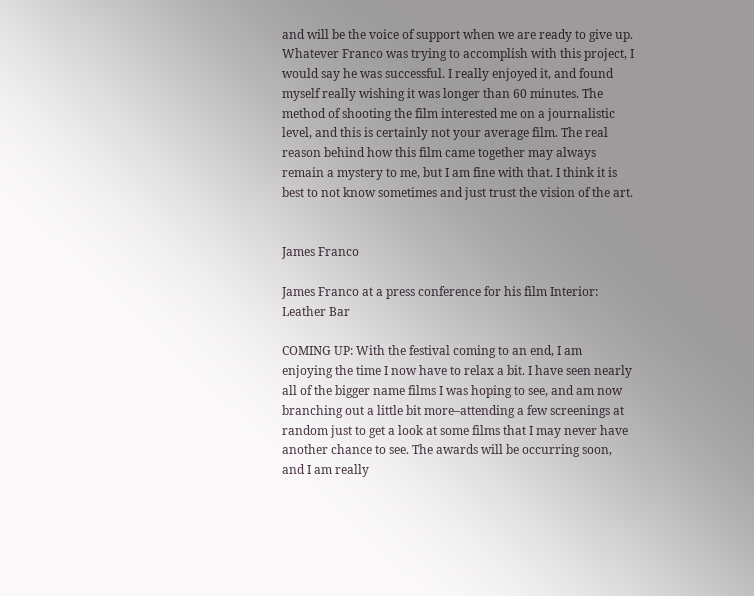and will be the voice of support when we are ready to give up. Whatever Franco was trying to accomplish with this project, I would say he was successful. I really enjoyed it, and found myself really wishing it was longer than 60 minutes. The method of shooting the film interested me on a journalistic level, and this is certainly not your average film. The real reason behind how this film came together may always remain a mystery to me, but I am fine with that. I think it is best to not know sometimes and just trust the vision of the art.


James Franco

James Franco at a press conference for his film Interior: Leather Bar

COMING UP: With the festival coming to an end, I am enjoying the time I now have to relax a bit. I have seen nearly all of the bigger name films I was hoping to see, and am now branching out a little bit more–attending a few screenings at random just to get a look at some films that I may never have another chance to see. The awards will be occurring soon, and I am really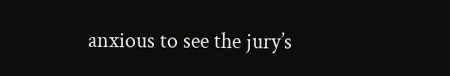anxious to see the jury’s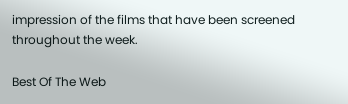impression of the films that have been screened throughout the week.

Best Of The Web